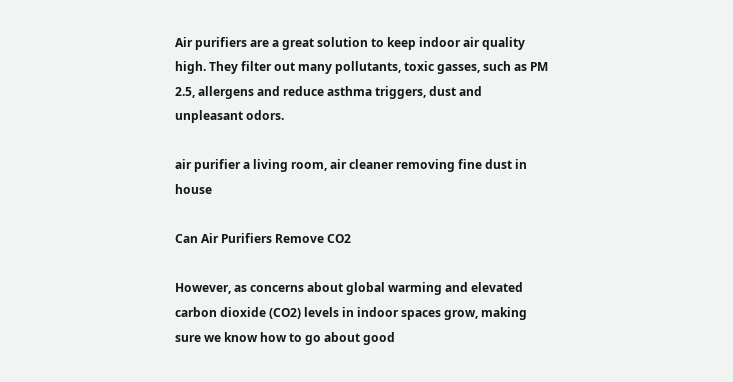Air purifiers are a great solution to keep indoor air quality high. They filter out many pollutants, toxic gasses, such as PM 2.5, allergens and reduce asthma triggers, dust and unpleasant odors.

air purifier a living room, air cleaner removing fine dust in house

Can Air Purifiers Remove CO2

However, as concerns about global warming and elevated carbon dioxide (CO2) levels in indoor spaces grow, making sure we know how to go about good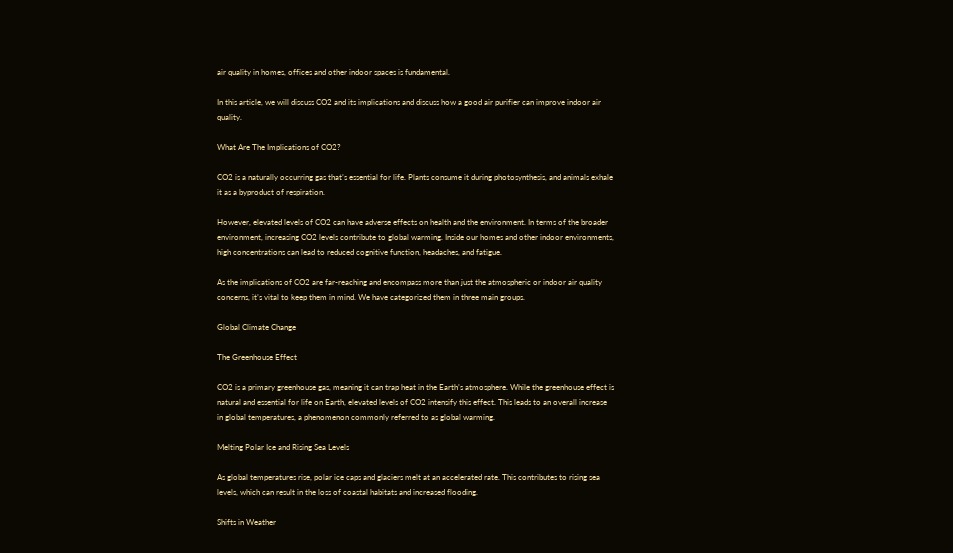air quality in homes, offices and other indoor spaces is fundamental.

In this article, we will discuss CO2 and its implications and discuss how a good air purifier can improve indoor air quality.

What Are The Implications of CO2?

CO2 is a naturally occurring gas that’s essential for life. Plants consume it during photosynthesis, and animals exhale it as a byproduct of respiration.

However, elevated levels of CO2 can have adverse effects on health and the environment. In terms of the broader environment, increasing CO2 levels contribute to global warming. Inside our homes and other indoor environments, high concentrations can lead to reduced cognitive function, headaches, and fatigue.

As the implications of CO2 are far-reaching and encompass more than just the atmospheric or indoor air quality concerns, it’s vital to keep them in mind. We have categorized them in three main groups.

Global Climate Change

The Greenhouse Effect

CO2 is a primary greenhouse gas, meaning it can trap heat in the Earth’s atmosphere. While the greenhouse effect is natural and essential for life on Earth, elevated levels of CO2 intensify this effect. This leads to an overall increase in global temperatures, a phenomenon commonly referred to as global warming.

Melting Polar Ice and Rising Sea Levels

As global temperatures rise, polar ice caps and glaciers melt at an accelerated rate. This contributes to rising sea levels, which can result in the loss of coastal habitats and increased flooding.

Shifts in Weather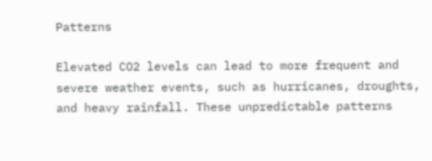Patterns

Elevated CO2 levels can lead to more frequent and severe weather events, such as hurricanes, droughts, and heavy rainfall. These unpredictable patterns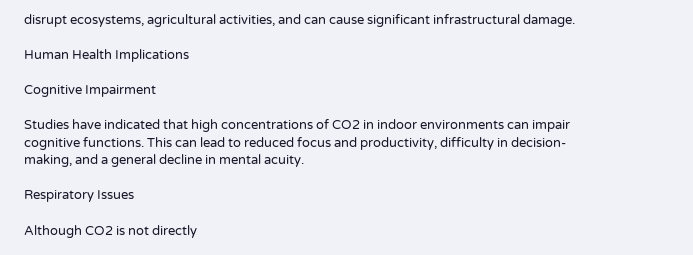disrupt ecosystems, agricultural activities, and can cause significant infrastructural damage.

Human Health Implications

Cognitive Impairment

Studies have indicated that high concentrations of CO2 in indoor environments can impair cognitive functions. This can lead to reduced focus and productivity, difficulty in decision-making, and a general decline in mental acuity.

Respiratory Issues

Although CO2 is not directly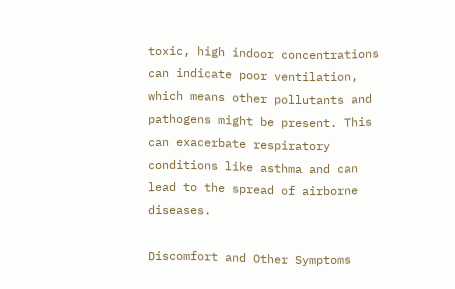toxic, high indoor concentrations can indicate poor ventilation, which means other pollutants and pathogens might be present. This can exacerbate respiratory conditions like asthma and can lead to the spread of airborne diseases.

Discomfort and Other Symptoms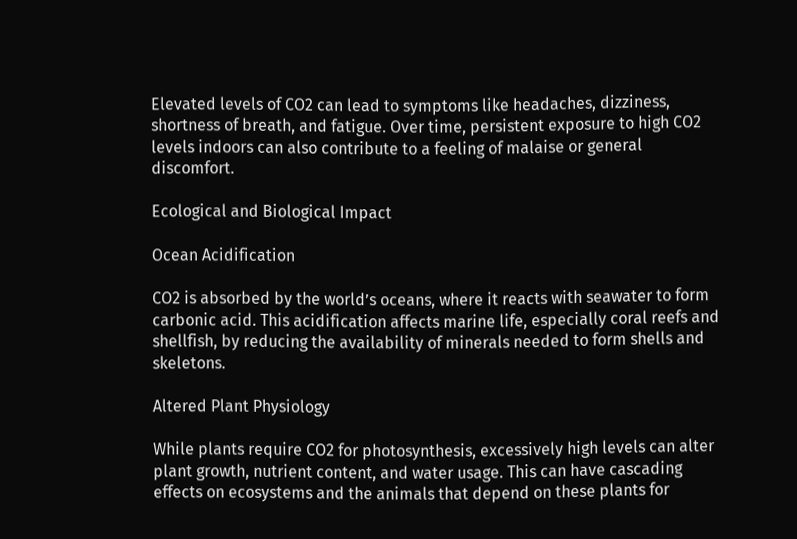Elevated levels of CO2 can lead to symptoms like headaches, dizziness, shortness of breath, and fatigue. Over time, persistent exposure to high CO2 levels indoors can also contribute to a feeling of malaise or general discomfort.

Ecological and Biological Impact

Ocean Acidification

CO2 is absorbed by the world’s oceans, where it reacts with seawater to form carbonic acid. This acidification affects marine life, especially coral reefs and shellfish, by reducing the availability of minerals needed to form shells and skeletons.

Altered Plant Physiology

While plants require CO2 for photosynthesis, excessively high levels can alter plant growth, nutrient content, and water usage. This can have cascading effects on ecosystems and the animals that depend on these plants for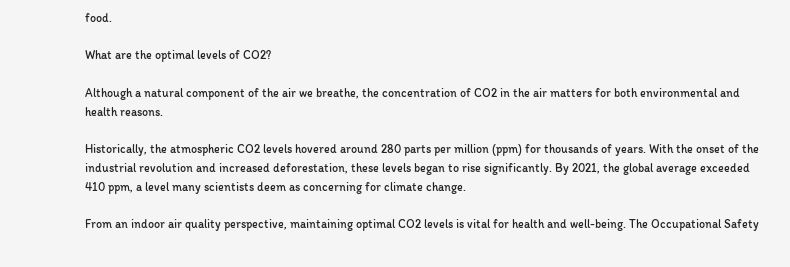food.

What are the optimal levels of CO2?

Although a natural component of the air we breathe, the concentration of CO2 in the air matters for both environmental and health reasons.

Historically, the atmospheric CO2 levels hovered around 280 parts per million (ppm) for thousands of years. With the onset of the industrial revolution and increased deforestation, these levels began to rise significantly. By 2021, the global average exceeded 410 ppm, a level many scientists deem as concerning for climate change.

From an indoor air quality perspective, maintaining optimal CO2 levels is vital for health and well-being. The Occupational Safety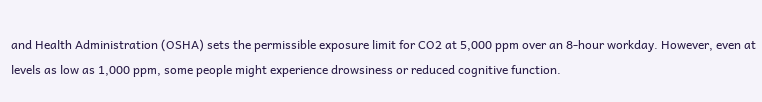and Health Administration (OSHA) sets the permissible exposure limit for CO2 at 5,000 ppm over an 8-hour workday. However, even at levels as low as 1,000 ppm, some people might experience drowsiness or reduced cognitive function.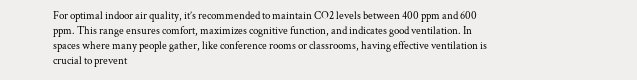For optimal indoor air quality, it’s recommended to maintain CO2 levels between 400 ppm and 600 ppm. This range ensures comfort, maximizes cognitive function, and indicates good ventilation. In spaces where many people gather, like conference rooms or classrooms, having effective ventilation is crucial to prevent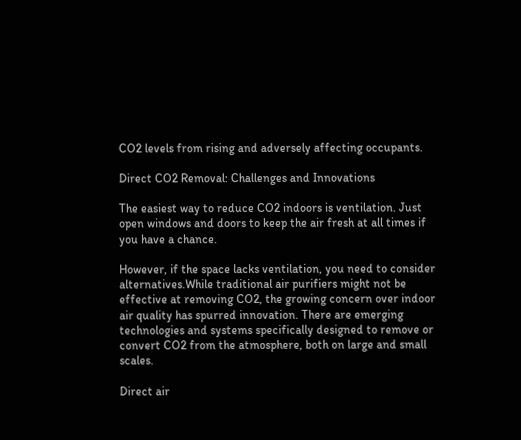CO2 levels from rising and adversely affecting occupants.

Direct CO2 Removal: Challenges and Innovations

The easiest way to reduce CO2 indoors is ventilation. Just open windows and doors to keep the air fresh at all times if you have a chance.

However, if the space lacks ventilation, you need to consider alternatives.While traditional air purifiers might not be effective at removing CO2, the growing concern over indoor air quality has spurred innovation. There are emerging technologies and systems specifically designed to remove or convert CO2 from the atmosphere, both on large and small scales.

Direct air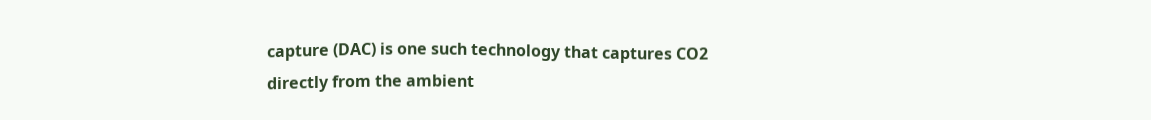capture (DAC) is one such technology that captures CO2 directly from the ambient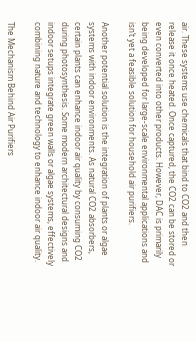air. These systems use chemicals that bind to CO2 and then release it once heated. Once captured, the CO2 can be stored or even converted into other products. However, DAC is primarily being developed for large-scale environmental applications and isn’t yet a feasible solution for household air purifiers.

Another potential solution is the integration of plants or algae systems with indoor environments. As natural CO2 absorbers, certain plants can enhance indoor air quality by consuming CO2 during photosynthesis. Some modern architectural designs and indoor setups integrate green walls or algae systems, effectively combining nature and technology to enhance indoor air quality.

The Mechanism Behind Air Purifiers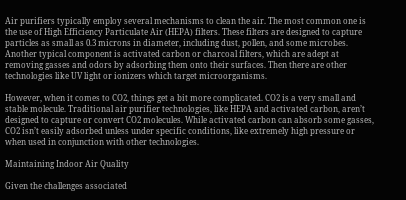Air purifiers typically employ several mechanisms to clean the air. The most common one is the use of High Efficiency Particulate Air (HEPA) filters. These filters are designed to capture particles as small as 0.3 microns in diameter, including dust, pollen, and some microbes. Another typical component is activated carbon or charcoal filters, which are adept at removing gasses and odors by adsorbing them onto their surfaces. Then there are other technologies like UV light or ionizers which target microorganisms.

However, when it comes to CO2, things get a bit more complicated. CO2 is a very small and stable molecule. Traditional air purifier technologies, like HEPA and activated carbon, aren’t designed to capture or convert CO2 molecules. While activated carbon can absorb some gasses, CO2 isn’t easily adsorbed unless under specific conditions, like extremely high pressure or when used in conjunction with other technologies.

Maintaining Indoor Air Quality

Given the challenges associated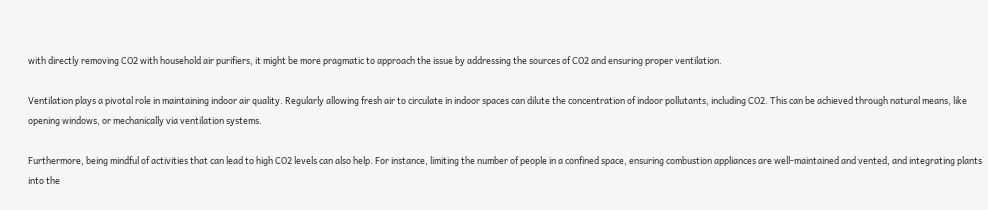with directly removing CO2 with household air purifiers, it might be more pragmatic to approach the issue by addressing the sources of CO2 and ensuring proper ventilation.

Ventilation plays a pivotal role in maintaining indoor air quality. Regularly allowing fresh air to circulate in indoor spaces can dilute the concentration of indoor pollutants, including CO2. This can be achieved through natural means, like opening windows, or mechanically via ventilation systems.

Furthermore, being mindful of activities that can lead to high CO2 levels can also help. For instance, limiting the number of people in a confined space, ensuring combustion appliances are well-maintained and vented, and integrating plants into the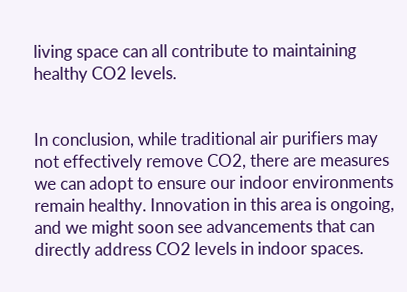living space can all contribute to maintaining healthy CO2 levels.


In conclusion, while traditional air purifiers may not effectively remove CO2, there are measures we can adopt to ensure our indoor environments remain healthy. Innovation in this area is ongoing, and we might soon see advancements that can directly address CO2 levels in indoor spaces.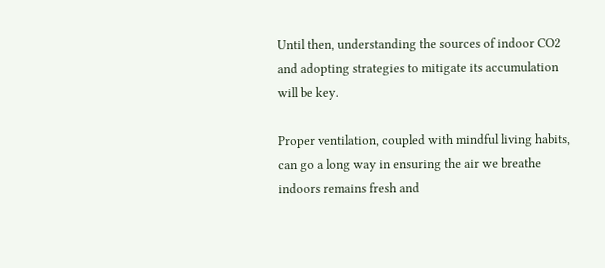Until then, understanding the sources of indoor CO2 and adopting strategies to mitigate its accumulation will be key.

Proper ventilation, coupled with mindful living habits, can go a long way in ensuring the air we breathe indoors remains fresh and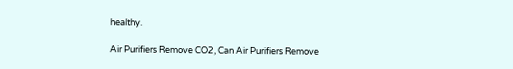healthy.

Air Purifiers Remove CO2, Can Air Purifiers Remove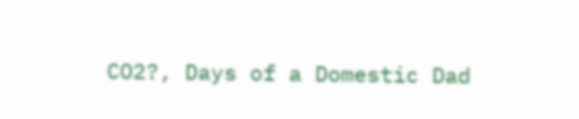CO2?, Days of a Domestic Dad